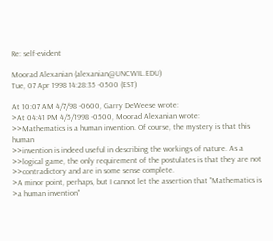Re: self-evident

Moorad Alexanian (alexanian@UNCWIL.EDU)
Tue, 07 Apr 1998 14:28:35 -0500 (EST)

At 10:07 AM 4/7/98 -0600, Garry DeWeese wrote:
>At 04:41 PM 4/5/1998 -0500, Moorad Alexanian wrote:
>>Mathematics is a human invention. Of course, the mystery is that this human
>>invention is indeed useful in describing the workings of nature. As a
>>logical game, the only requirement of the postulates is that they are not
>>contradictory and are in some sense complete.
>A minor point, perhaps, but I cannot let the assertion that "Mathematics is
>a human invention"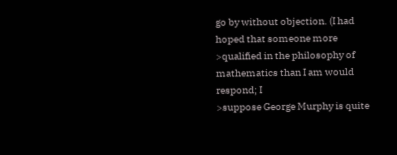go by without objection. (I had hoped that someone more
>qualified in the philosophy of mathematics than I am would respond; I
>suppose George Murphy is quite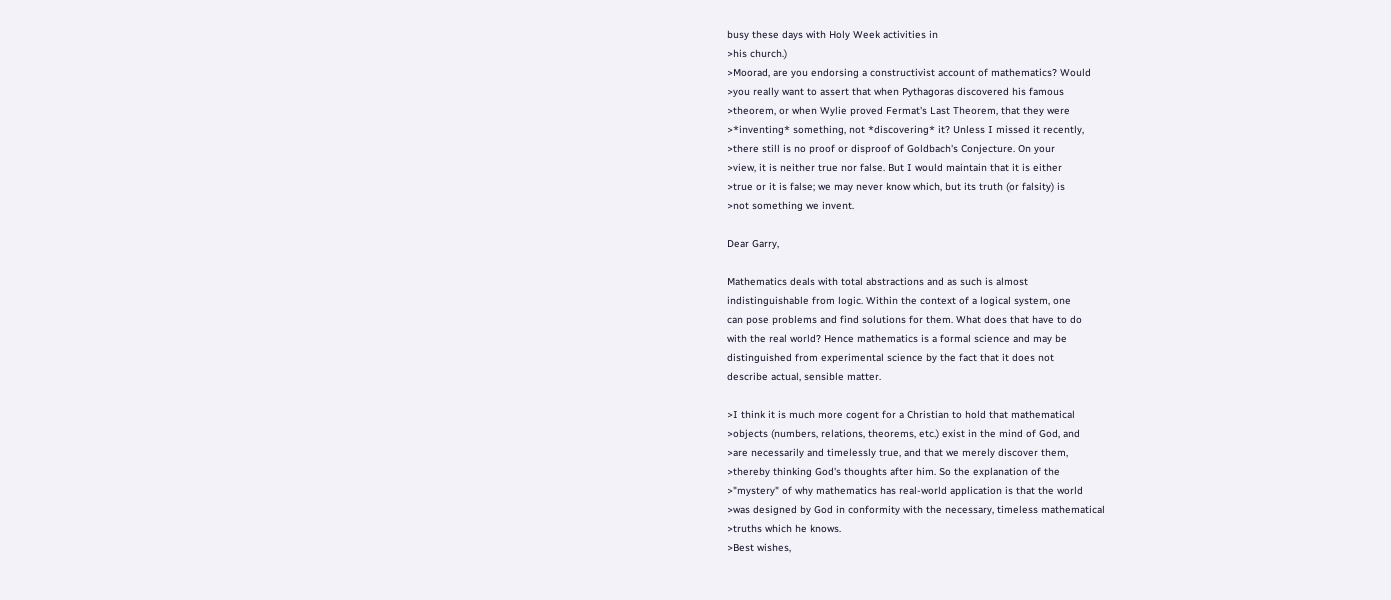busy these days with Holy Week activities in
>his church.)
>Moorad, are you endorsing a constructivist account of mathematics? Would
>you really want to assert that when Pythagoras discovered his famous
>theorem, or when Wylie proved Fermat's Last Theorem, that they were
>*inventing* something, not *discovering* it? Unless I missed it recently,
>there still is no proof or disproof of Goldbach's Conjecture. On your
>view, it is neither true nor false. But I would maintain that it is either
>true or it is false; we may never know which, but its truth (or falsity) is
>not something we invent.

Dear Garry,

Mathematics deals with total abstractions and as such is almost
indistinguishable from logic. Within the context of a logical system, one
can pose problems and find solutions for them. What does that have to do
with the real world? Hence mathematics is a formal science and may be
distinguished from experimental science by the fact that it does not
describe actual, sensible matter.

>I think it is much more cogent for a Christian to hold that mathematical
>objects (numbers, relations, theorems, etc.) exist in the mind of God, and
>are necessarily and timelessly true, and that we merely discover them,
>thereby thinking God's thoughts after him. So the explanation of the
>"mystery" of why mathematics has real-world application is that the world
>was designed by God in conformity with the necessary, timeless mathematical
>truths which he knows.
>Best wishes,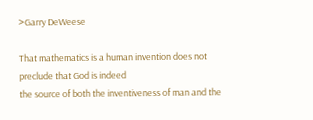>Garry DeWeese

That mathematics is a human invention does not preclude that God is indeed
the source of both the inventiveness of man and the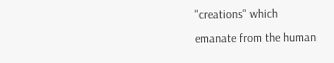"creations" which
emanate from the human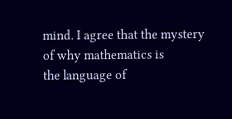mind. I agree that the mystery of why mathematics is
the language of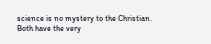science is no mystery to the Christian. Both have the very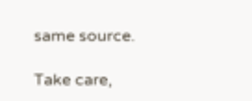same source.

Take care,